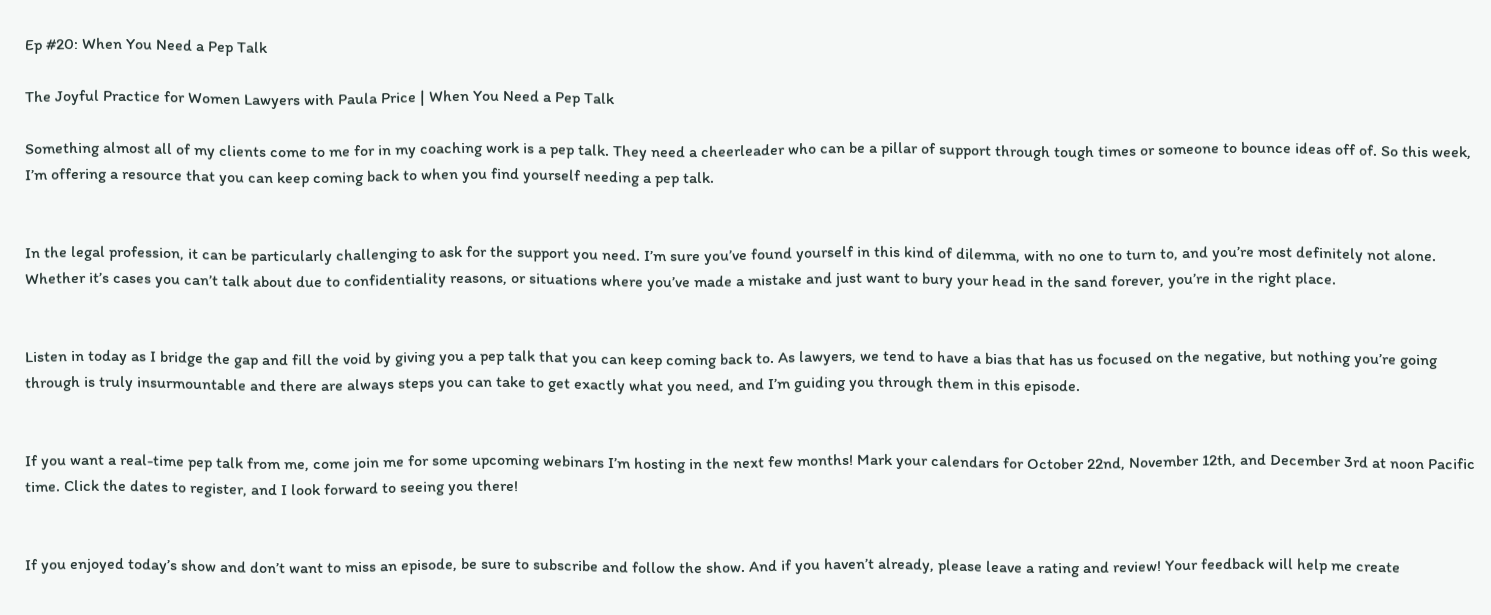Ep #20: When You Need a Pep Talk

The Joyful Practice for Women Lawyers with Paula Price | When You Need a Pep Talk

Something almost all of my clients come to me for in my coaching work is a pep talk. They need a cheerleader who can be a pillar of support through tough times or someone to bounce ideas off of. So this week, I’m offering a resource that you can keep coming back to when you find yourself needing a pep talk.


In the legal profession, it can be particularly challenging to ask for the support you need. I’m sure you’ve found yourself in this kind of dilemma, with no one to turn to, and you’re most definitely not alone. Whether it’s cases you can’t talk about due to confidentiality reasons, or situations where you’ve made a mistake and just want to bury your head in the sand forever, you’re in the right place.


Listen in today as I bridge the gap and fill the void by giving you a pep talk that you can keep coming back to. As lawyers, we tend to have a bias that has us focused on the negative, but nothing you’re going through is truly insurmountable and there are always steps you can take to get exactly what you need, and I’m guiding you through them in this episode.


If you want a real-time pep talk from me, come join me for some upcoming webinars I’m hosting in the next few months! Mark your calendars for October 22nd, November 12th, and December 3rd at noon Pacific time. Click the dates to register, and I look forward to seeing you there!


If you enjoyed today’s show and don’t want to miss an episode, be sure to subscribe and follow the show. And if you haven’t already, please leave a rating and review! Your feedback will help me create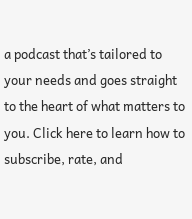a podcast that’s tailored to your needs and goes straight to the heart of what matters to you. Click here to learn how to subscribe, rate, and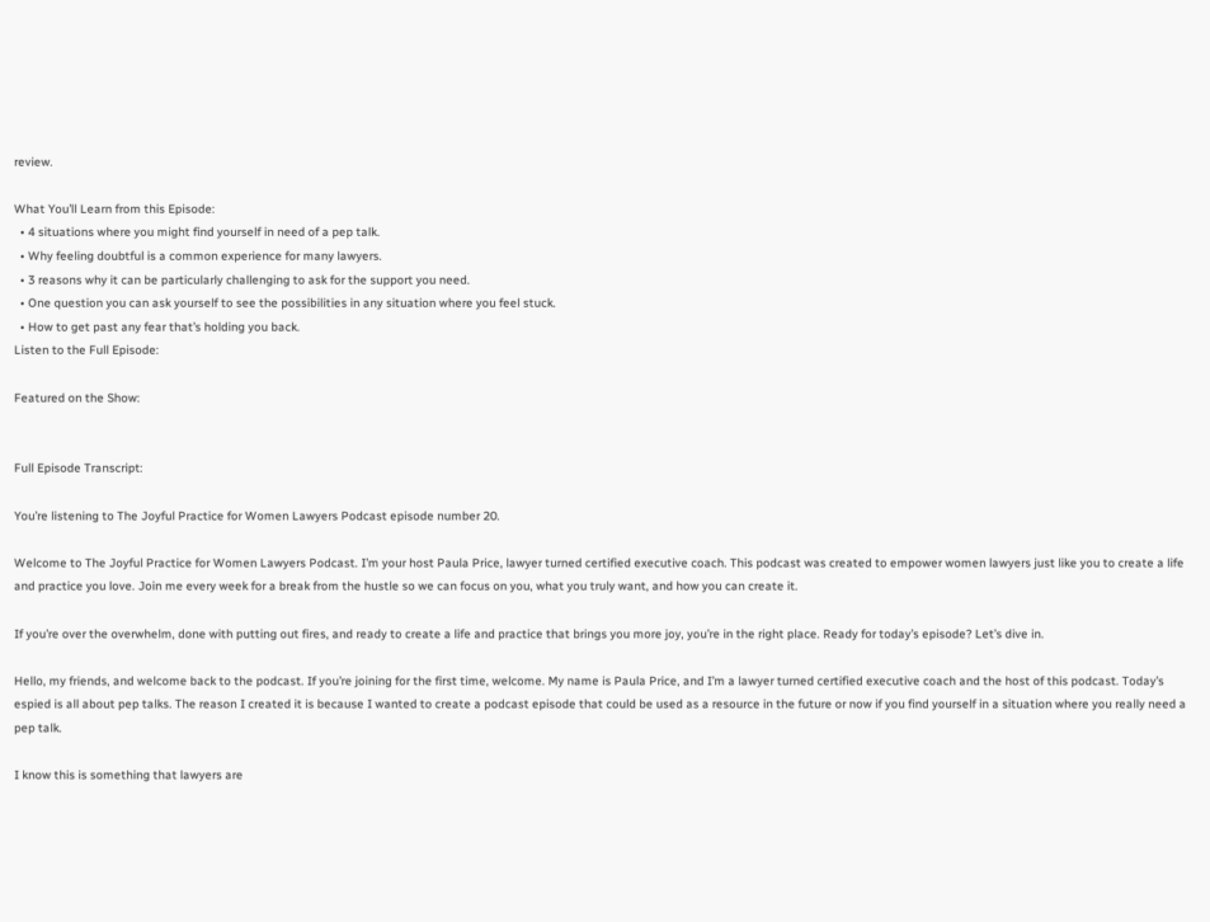review.

What You’ll Learn from this Episode:
  • 4 situations where you might find yourself in need of a pep talk.
  • Why feeling doubtful is a common experience for many lawyers.
  • 3 reasons why it can be particularly challenging to ask for the support you need.
  • One question you can ask yourself to see the possibilities in any situation where you feel stuck.
  • How to get past any fear that’s holding you back.
Listen to the Full Episode:

Featured on the Show:


Full Episode Transcript:

You’re listening to The Joyful Practice for Women Lawyers Podcast episode number 20.

Welcome to The Joyful Practice for Women Lawyers Podcast. I’m your host Paula Price, lawyer turned certified executive coach. This podcast was created to empower women lawyers just like you to create a life and practice you love. Join me every week for a break from the hustle so we can focus on you, what you truly want, and how you can create it.

If you’re over the overwhelm, done with putting out fires, and ready to create a life and practice that brings you more joy, you’re in the right place. Ready for today’s episode? Let’s dive in.

Hello, my friends, and welcome back to the podcast. If you’re joining for the first time, welcome. My name is Paula Price, and I’m a lawyer turned certified executive coach and the host of this podcast. Today’s espied is all about pep talks. The reason I created it is because I wanted to create a podcast episode that could be used as a resource in the future or now if you find yourself in a situation where you really need a pep talk.

I know this is something that lawyers are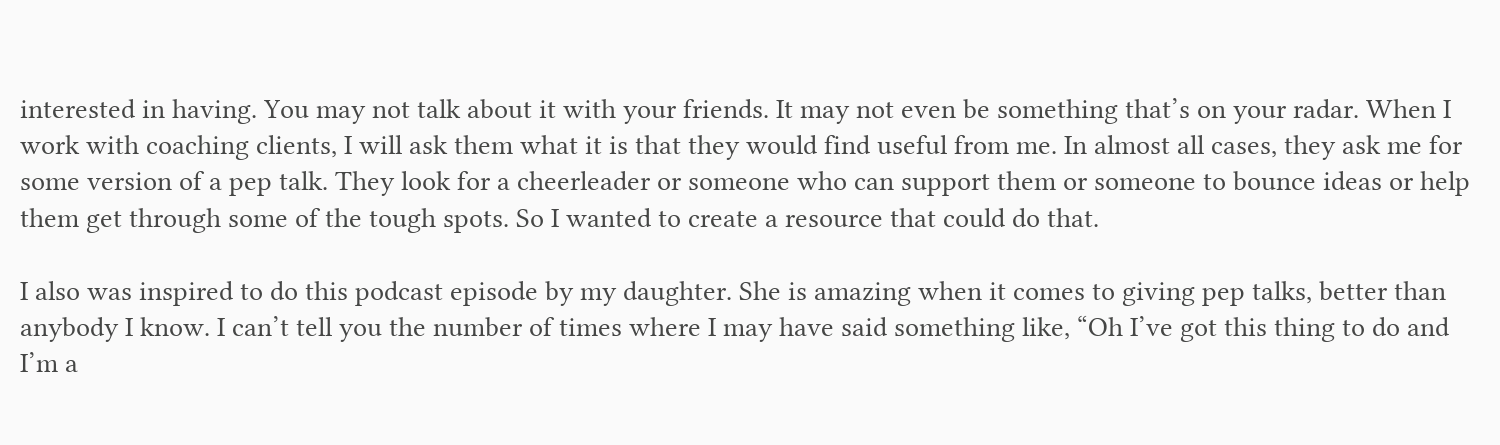interested in having. You may not talk about it with your friends. It may not even be something that’s on your radar. When I work with coaching clients, I will ask them what it is that they would find useful from me. In almost all cases, they ask me for some version of a pep talk. They look for a cheerleader or someone who can support them or someone to bounce ideas or help them get through some of the tough spots. So I wanted to create a resource that could do that.

I also was inspired to do this podcast episode by my daughter. She is amazing when it comes to giving pep talks, better than anybody I know. I can’t tell you the number of times where I may have said something like, “Oh I’ve got this thing to do and I’m a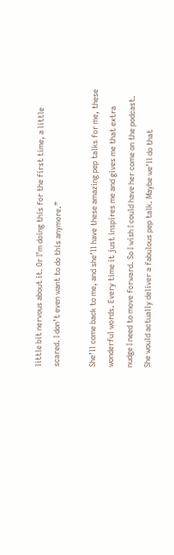little bit nervous about it. Or I’m doing this for the first time, a little scared. I don’t even want to do this anymore.”

She’ll come back to me, and she’ll have these amazing pep talks for me, these wonderful words. Every time it just inspires me and gives me that extra nudge I need to move forward. So I wish I could have her come on the podcast. She would actually deliver a fabulous pep talk. Maybe we’ll do that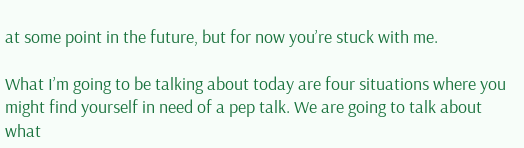at some point in the future, but for now you’re stuck with me.

What I’m going to be talking about today are four situations where you might find yourself in need of a pep talk. We are going to talk about what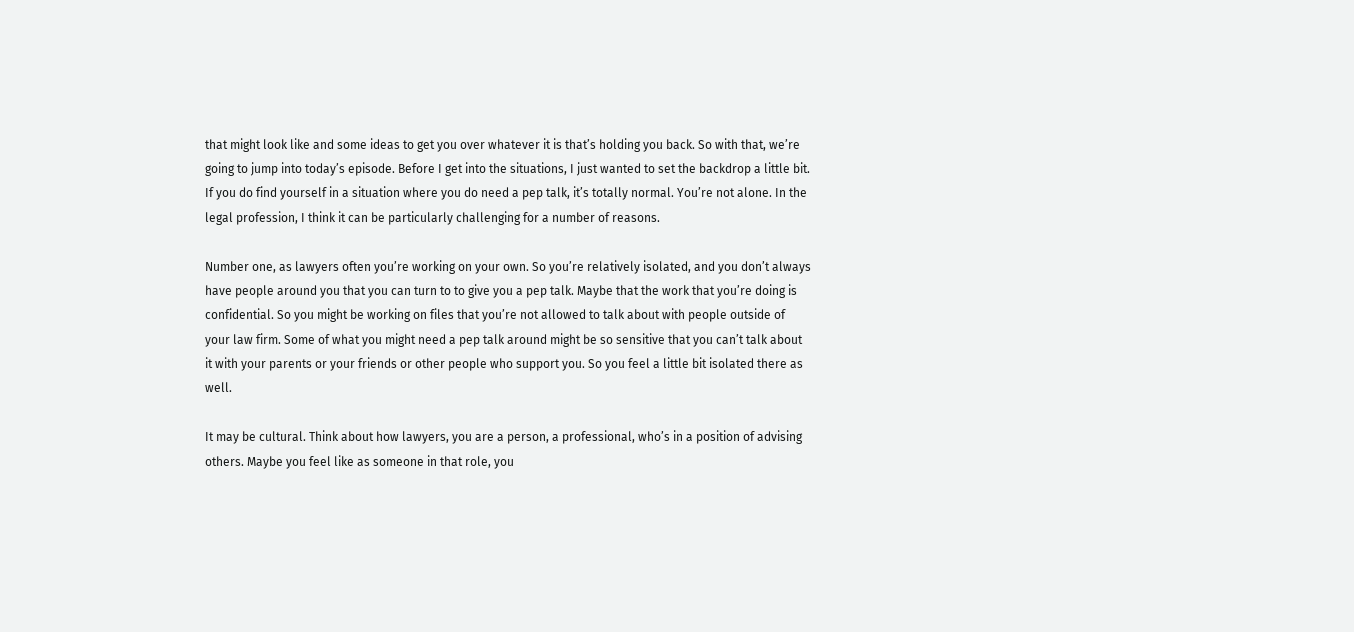that might look like and some ideas to get you over whatever it is that’s holding you back. So with that, we’re going to jump into today’s episode. Before I get into the situations, I just wanted to set the backdrop a little bit. If you do find yourself in a situation where you do need a pep talk, it’s totally normal. You’re not alone. In the legal profession, I think it can be particularly challenging for a number of reasons.

Number one, as lawyers often you’re working on your own. So you’re relatively isolated, and you don’t always have people around you that you can turn to to give you a pep talk. Maybe that the work that you’re doing is confidential. So you might be working on files that you’re not allowed to talk about with people outside of your law firm. Some of what you might need a pep talk around might be so sensitive that you can’t talk about it with your parents or your friends or other people who support you. So you feel a little bit isolated there as well.

It may be cultural. Think about how lawyers, you are a person, a professional, who’s in a position of advising others. Maybe you feel like as someone in that role, you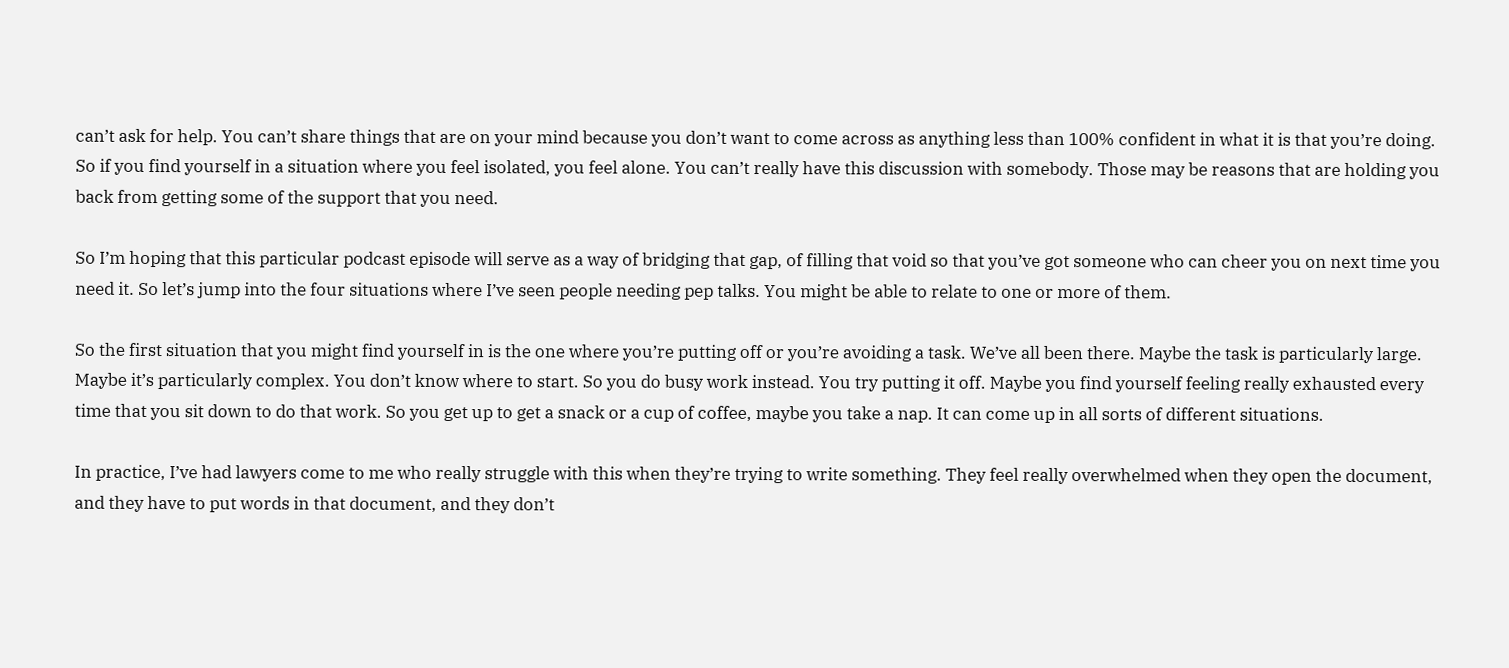can’t ask for help. You can’t share things that are on your mind because you don’t want to come across as anything less than 100% confident in what it is that you’re doing. So if you find yourself in a situation where you feel isolated, you feel alone. You can’t really have this discussion with somebody. Those may be reasons that are holding you back from getting some of the support that you need.

So I’m hoping that this particular podcast episode will serve as a way of bridging that gap, of filling that void so that you’ve got someone who can cheer you on next time you need it. So let’s jump into the four situations where I’ve seen people needing pep talks. You might be able to relate to one or more of them.

So the first situation that you might find yourself in is the one where you’re putting off or you’re avoiding a task. We’ve all been there. Maybe the task is particularly large. Maybe it’s particularly complex. You don’t know where to start. So you do busy work instead. You try putting it off. Maybe you find yourself feeling really exhausted every time that you sit down to do that work. So you get up to get a snack or a cup of coffee, maybe you take a nap. It can come up in all sorts of different situations.

In practice, I’ve had lawyers come to me who really struggle with this when they’re trying to write something. They feel really overwhelmed when they open the document, and they have to put words in that document, and they don’t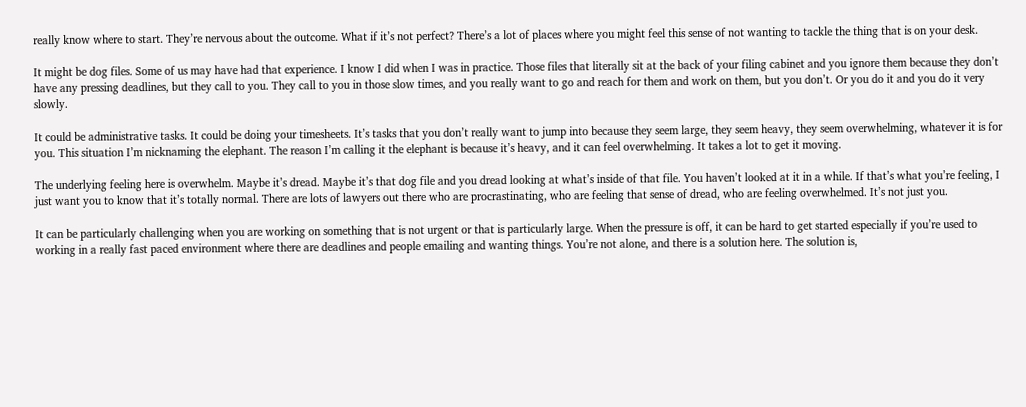really know where to start. They’re nervous about the outcome. What if it’s not perfect? There’s a lot of places where you might feel this sense of not wanting to tackle the thing that is on your desk.

It might be dog files. Some of us may have had that experience. I know I did when I was in practice. Those files that literally sit at the back of your filing cabinet and you ignore them because they don’t have any pressing deadlines, but they call to you. They call to you in those slow times, and you really want to go and reach for them and work on them, but you don’t. Or you do it and you do it very slowly.

It could be administrative tasks. It could be doing your timesheets. It’s tasks that you don’t really want to jump into because they seem large, they seem heavy, they seem overwhelming, whatever it is for you. This situation I’m nicknaming the elephant. The reason I’m calling it the elephant is because it’s heavy, and it can feel overwhelming. It takes a lot to get it moving.

The underlying feeling here is overwhelm. Maybe it’s dread. Maybe it’s that dog file and you dread looking at what’s inside of that file. You haven’t looked at it in a while. If that’s what you’re feeling, I just want you to know that it’s totally normal. There are lots of lawyers out there who are procrastinating, who are feeling that sense of dread, who are feeling overwhelmed. It’s not just you.

It can be particularly challenging when you are working on something that is not urgent or that is particularly large. When the pressure is off, it can be hard to get started especially if you’re used to working in a really fast paced environment where there are deadlines and people emailing and wanting things. You’re not alone, and there is a solution here. The solution is,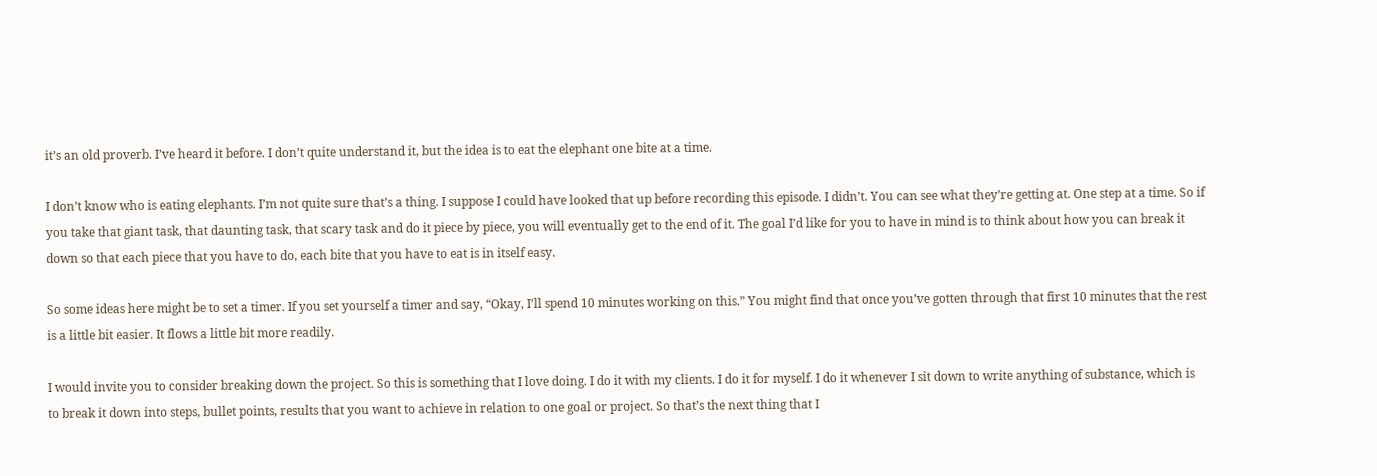it’s an old proverb. I’ve heard it before. I don’t quite understand it, but the idea is to eat the elephant one bite at a time.

I don’t know who is eating elephants. I’m not quite sure that’s a thing. I suppose I could have looked that up before recording this episode. I didn’t. You can see what they’re getting at. One step at a time. So if you take that giant task, that daunting task, that scary task and do it piece by piece, you will eventually get to the end of it. The goal I’d like for you to have in mind is to think about how you can break it down so that each piece that you have to do, each bite that you have to eat is in itself easy.

So some ideas here might be to set a timer. If you set yourself a timer and say, “Okay, I’ll spend 10 minutes working on this.” You might find that once you’ve gotten through that first 10 minutes that the rest is a little bit easier. It flows a little bit more readily.

I would invite you to consider breaking down the project. So this is something that I love doing. I do it with my clients. I do it for myself. I do it whenever I sit down to write anything of substance, which is to break it down into steps, bullet points, results that you want to achieve in relation to one goal or project. So that’s the next thing that I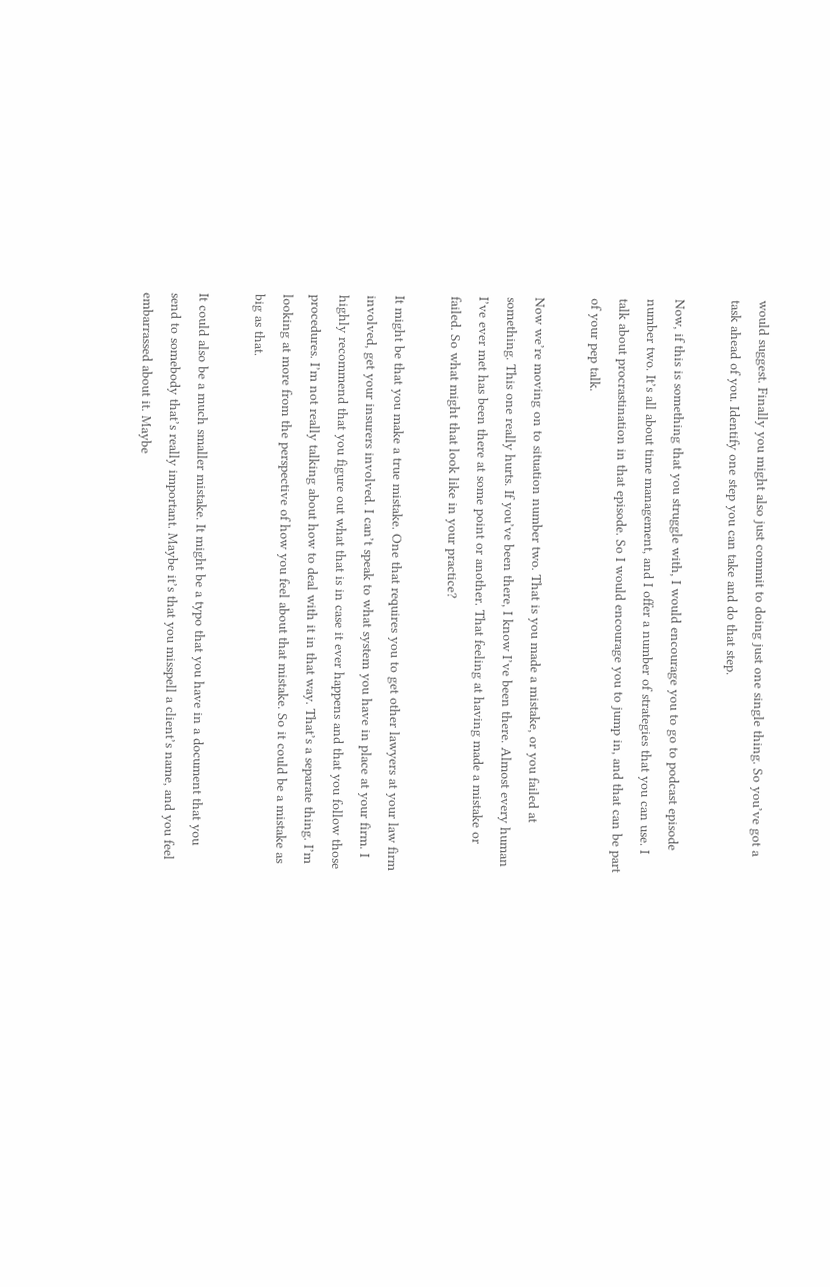would suggest. Finally you might also just commit to doing just one single thing. So you’ve got a task ahead of you. Identify one step you can take and do that step.

Now, if this is something that you struggle with, I would encourage you to go to podcast episode number two. It’s all about time management, and I offer a number of strategies that you can use. I talk about procrastination in that episode. So I would encourage you to jump in, and that can be part of your pep talk.

Now we’re moving on to situation number two. That is you made a mistake, or you failed at something. This one really hurts. If you’ve been there, I know I’ve been there. Almost every human I’ve ever met has been there at some point or another. That feeling at having made a mistake or failed. So what might that look like in your practice?

It might be that you make a true mistake. One that requires you to get other lawyers at your law firm involved, get your insurers involved. I can’t speak to what system you have in place at your firm. I highly recommend that you figure out what that is in case it ever happens and that you follow those procedures. I’m not really talking about how to deal with it in that way. That’s a separate thing. I’m looking at more from the perspective of how you feel about that mistake. So it could be a mistake as big as that.

It could also be a much smaller mistake. It might be a typo that you have in a document that you send to somebody that’s really important. Maybe it’s that you misspell a client’s name, and you feel embarrassed about it. Maybe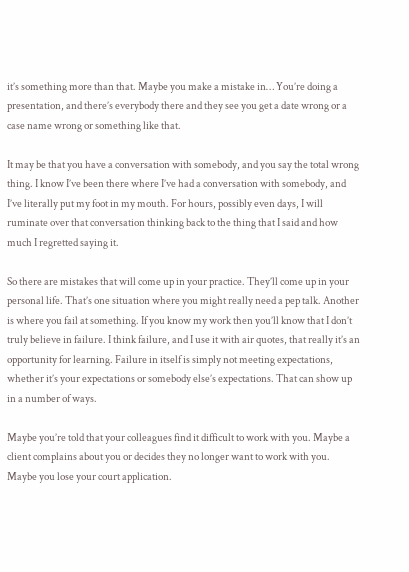it’s something more than that. Maybe you make a mistake in… You’re doing a presentation, and there’s everybody there and they see you get a date wrong or a case name wrong or something like that.

It may be that you have a conversation with somebody, and you say the total wrong thing. I know I’ve been there where I’ve had a conversation with somebody, and I’ve literally put my foot in my mouth. For hours, possibly even days, I will ruminate over that conversation thinking back to the thing that I said and how much I regretted saying it.

So there are mistakes that will come up in your practice. They’ll come up in your personal life. That’s one situation where you might really need a pep talk. Another is where you fail at something. If you know my work then you’ll know that I don’t truly believe in failure. I think failure, and I use it with air quotes, that really it’s an opportunity for learning. Failure in itself is simply not meeting expectations, whether it’s your expectations or somebody else’s expectations. That can show up in a number of ways.

Maybe you’re told that your colleagues find it difficult to work with you. Maybe a client complains about you or decides they no longer want to work with you. Maybe you lose your court application.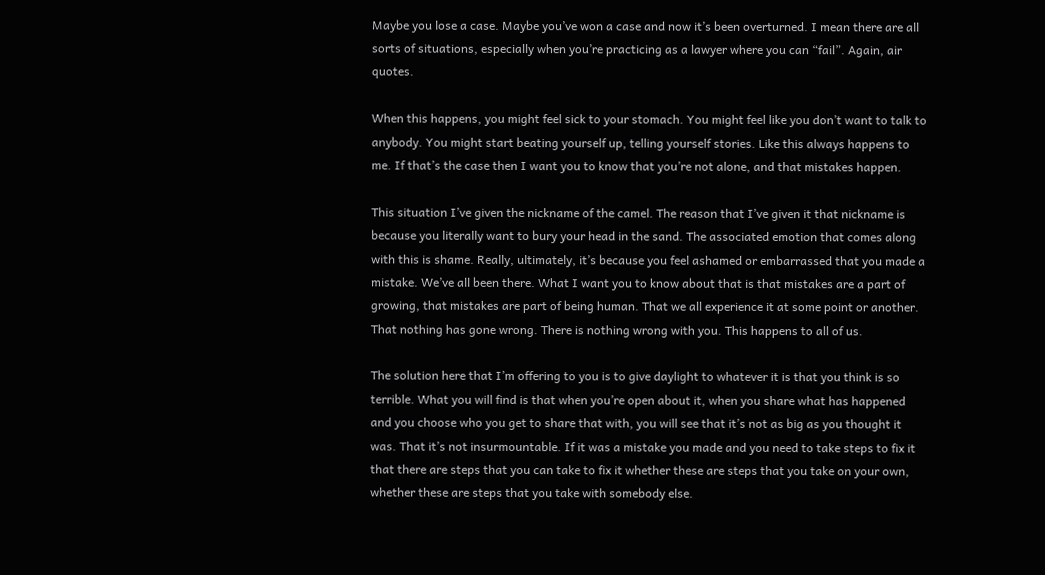Maybe you lose a case. Maybe you’ve won a case and now it’s been overturned. I mean there are all sorts of situations, especially when you’re practicing as a lawyer where you can “fail”. Again, air quotes.

When this happens, you might feel sick to your stomach. You might feel like you don’t want to talk to anybody. You might start beating yourself up, telling yourself stories. Like this always happens to me. If that’s the case then I want you to know that you’re not alone, and that mistakes happen.

This situation I’ve given the nickname of the camel. The reason that I’ve given it that nickname is because you literally want to bury your head in the sand. The associated emotion that comes along with this is shame. Really, ultimately, it’s because you feel ashamed or embarrassed that you made a mistake. We’ve all been there. What I want you to know about that is that mistakes are a part of growing, that mistakes are part of being human. That we all experience it at some point or another. That nothing has gone wrong. There is nothing wrong with you. This happens to all of us.

The solution here that I’m offering to you is to give daylight to whatever it is that you think is so terrible. What you will find is that when you’re open about it, when you share what has happened and you choose who you get to share that with, you will see that it’s not as big as you thought it was. That it’s not insurmountable. If it was a mistake you made and you need to take steps to fix it that there are steps that you can take to fix it whether these are steps that you take on your own, whether these are steps that you take with somebody else.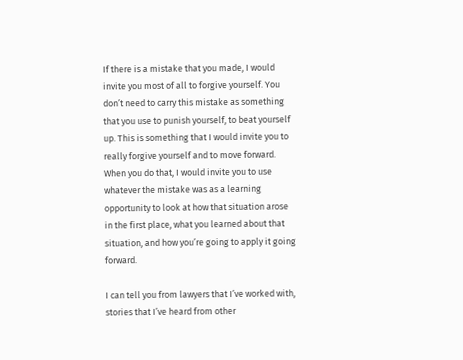If there is a mistake that you made, I would invite you most of all to forgive yourself. You don’t need to carry this mistake as something that you use to punish yourself, to beat yourself up. This is something that I would invite you to really forgive yourself and to move forward. When you do that, I would invite you to use whatever the mistake was as a learning opportunity to look at how that situation arose in the first place, what you learned about that situation, and how you’re going to apply it going forward.

I can tell you from lawyers that I’ve worked with, stories that I’ve heard from other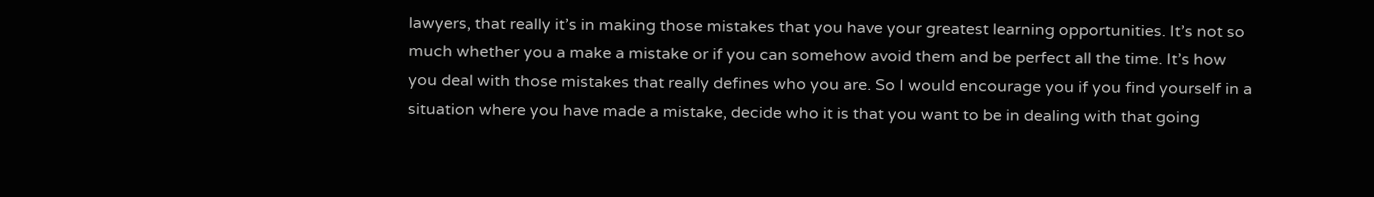lawyers, that really it’s in making those mistakes that you have your greatest learning opportunities. It’s not so much whether you a make a mistake or if you can somehow avoid them and be perfect all the time. It’s how you deal with those mistakes that really defines who you are. So I would encourage you if you find yourself in a situation where you have made a mistake, decide who it is that you want to be in dealing with that going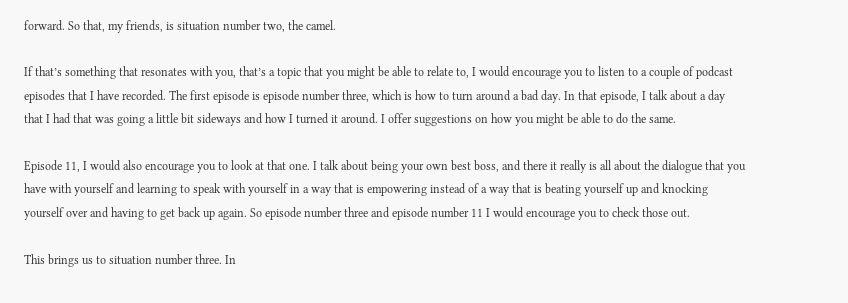forward. So that, my friends, is situation number two, the camel.

If that’s something that resonates with you, that’s a topic that you might be able to relate to, I would encourage you to listen to a couple of podcast episodes that I have recorded. The first episode is episode number three, which is how to turn around a bad day. In that episode, I talk about a day that I had that was going a little bit sideways and how I turned it around. I offer suggestions on how you might be able to do the same.

Episode 11, I would also encourage you to look at that one. I talk about being your own best boss, and there it really is all about the dialogue that you have with yourself and learning to speak with yourself in a way that is empowering instead of a way that is beating yourself up and knocking yourself over and having to get back up again. So episode number three and episode number 11 I would encourage you to check those out.

This brings us to situation number three. In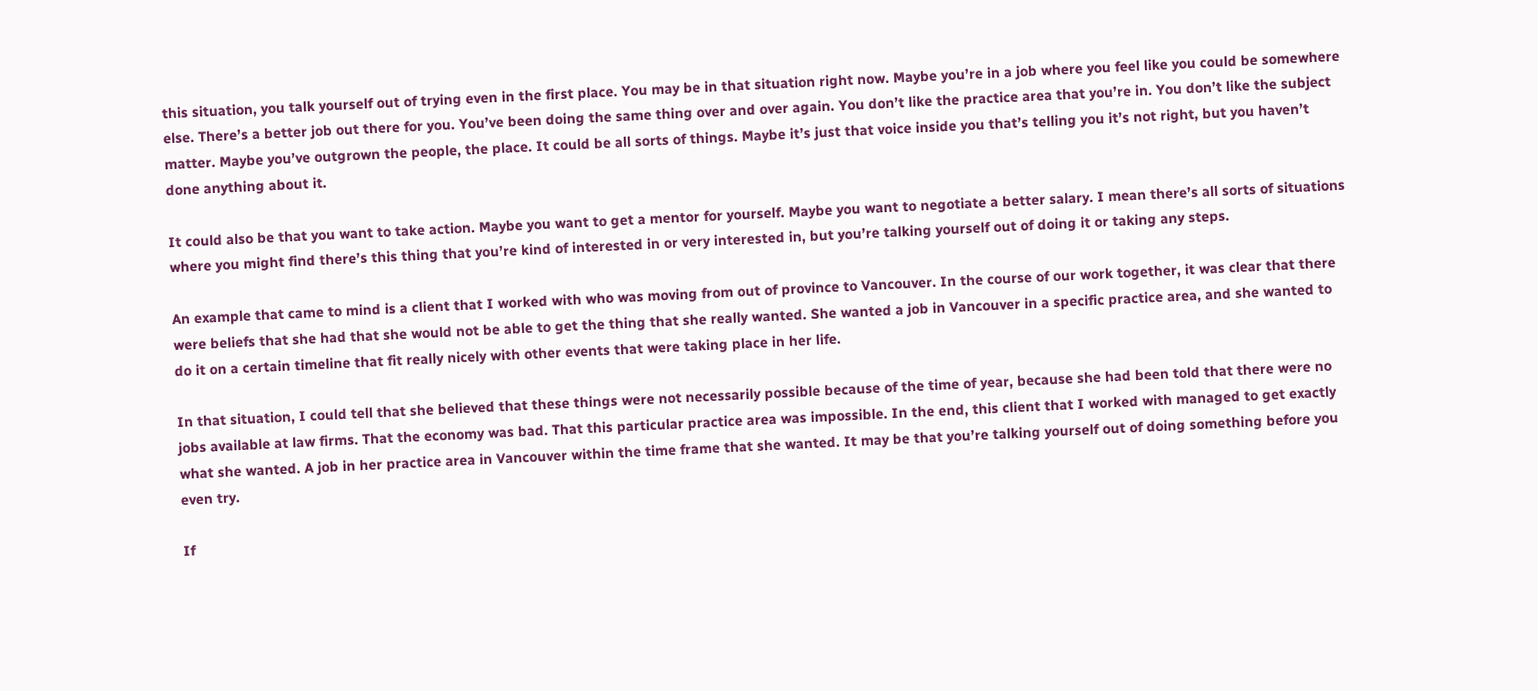this situation, you talk yourself out of trying even in the first place. You may be in that situation right now. Maybe you’re in a job where you feel like you could be somewhere else. There’s a better job out there for you. You’ve been doing the same thing over and over again. You don’t like the practice area that you’re in. You don’t like the subject matter. Maybe you’ve outgrown the people, the place. It could be all sorts of things. Maybe it’s just that voice inside you that’s telling you it’s not right, but you haven’t done anything about it.

It could also be that you want to take action. Maybe you want to get a mentor for yourself. Maybe you want to negotiate a better salary. I mean there’s all sorts of situations where you might find there’s this thing that you’re kind of interested in or very interested in, but you’re talking yourself out of doing it or taking any steps.

An example that came to mind is a client that I worked with who was moving from out of province to Vancouver. In the course of our work together, it was clear that there were beliefs that she had that she would not be able to get the thing that she really wanted. She wanted a job in Vancouver in a specific practice area, and she wanted to do it on a certain timeline that fit really nicely with other events that were taking place in her life.

In that situation, I could tell that she believed that these things were not necessarily possible because of the time of year, because she had been told that there were no jobs available at law firms. That the economy was bad. That this particular practice area was impossible. In the end, this client that I worked with managed to get exactly what she wanted. A job in her practice area in Vancouver within the time frame that she wanted. It may be that you’re talking yourself out of doing something before you even try.

If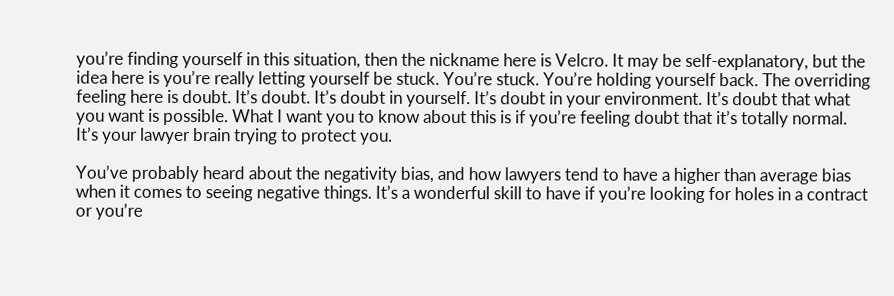you’re finding yourself in this situation, then the nickname here is Velcro. It may be self-explanatory, but the idea here is you’re really letting yourself be stuck. You’re stuck. You’re holding yourself back. The overriding feeling here is doubt. It’s doubt. It’s doubt in yourself. It’s doubt in your environment. It’s doubt that what you want is possible. What I want you to know about this is if you’re feeling doubt that it’s totally normal. It’s your lawyer brain trying to protect you.

You’ve probably heard about the negativity bias, and how lawyers tend to have a higher than average bias when it comes to seeing negative things. It’s a wonderful skill to have if you’re looking for holes in a contract or you’re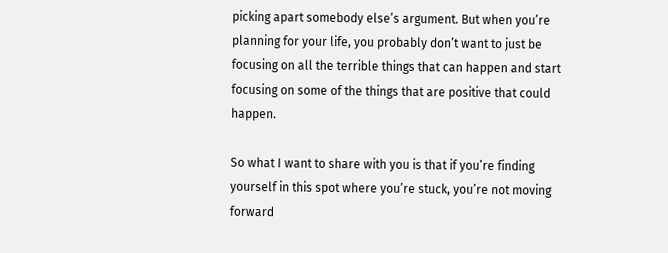picking apart somebody else’s argument. But when you’re planning for your life, you probably don’t want to just be focusing on all the terrible things that can happen and start focusing on some of the things that are positive that could happen.

So what I want to share with you is that if you’re finding yourself in this spot where you’re stuck, you’re not moving forward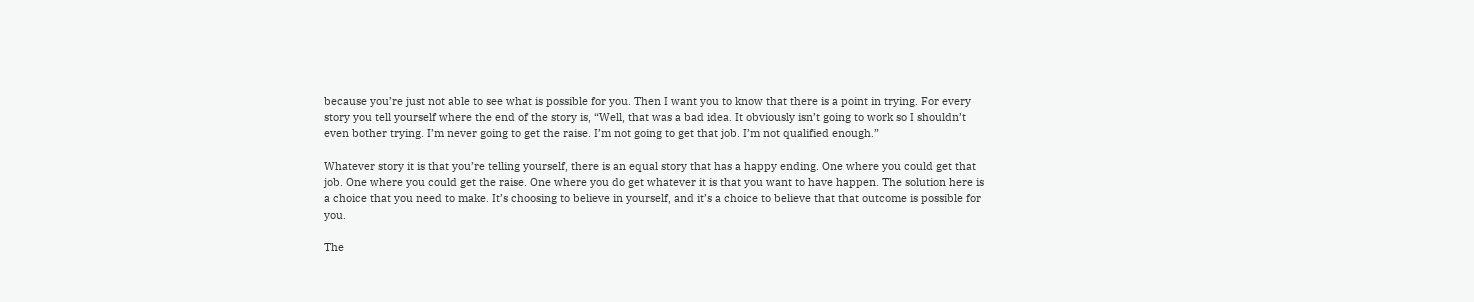because you’re just not able to see what is possible for you. Then I want you to know that there is a point in trying. For every story you tell yourself where the end of the story is, “Well, that was a bad idea. It obviously isn’t going to work so I shouldn’t even bother trying. I’m never going to get the raise. I’m not going to get that job. I’m not qualified enough.”

Whatever story it is that you’re telling yourself, there is an equal story that has a happy ending. One where you could get that job. One where you could get the raise. One where you do get whatever it is that you want to have happen. The solution here is a choice that you need to make. It’s choosing to believe in yourself, and it’s a choice to believe that that outcome is possible for you.

The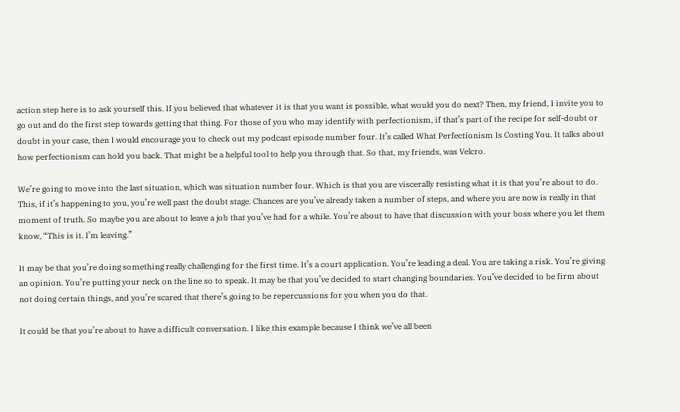action step here is to ask yourself this. If you believed that whatever it is that you want is possible, what would you do next? Then, my friend, I invite you to go out and do the first step towards getting that thing. For those of you who may identify with perfectionism, if that’s part of the recipe for self-doubt or doubt in your case, then I would encourage you to check out my podcast episode number four. It’s called What Perfectionism Is Costing You. It talks about how perfectionism can hold you back. That might be a helpful tool to help you through that. So that, my friends, was Velcro.

We’re going to move into the last situation, which was situation number four. Which is that you are viscerally resisting what it is that you’re about to do. This, if it’s happening to you, you’re well past the doubt stage. Chances are you’ve already taken a number of steps, and where you are now is really in that moment of truth. So maybe you are about to leave a job that you’ve had for a while. You’re about to have that discussion with your boss where you let them know, “This is it. I’m leaving.”

It may be that you’re doing something really challenging for the first time. It’s a court application. You’re leading a deal. You are taking a risk. You’re giving an opinion. You’re putting your neck on the line so to speak. It may be that you’ve decided to start changing boundaries. You’ve decided to be firm about not doing certain things, and you’re scared that there’s going to be repercussions for you when you do that.

It could be that you’re about to have a difficult conversation. I like this example because I think we’ve all been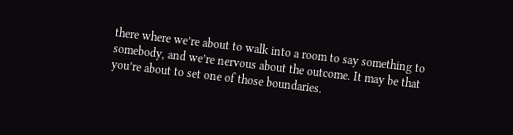there where we’re about to walk into a room to say something to somebody, and we’re nervous about the outcome. It may be that you’re about to set one of those boundaries.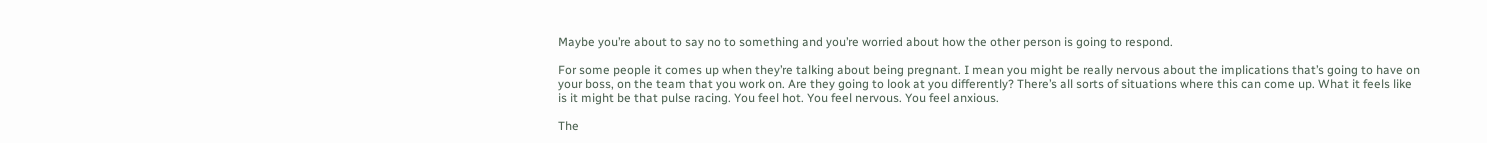Maybe you’re about to say no to something and you’re worried about how the other person is going to respond.

For some people it comes up when they’re talking about being pregnant. I mean you might be really nervous about the implications that’s going to have on your boss, on the team that you work on. Are they going to look at you differently? There’s all sorts of situations where this can come up. What it feels like is it might be that pulse racing. You feel hot. You feel nervous. You feel anxious.

The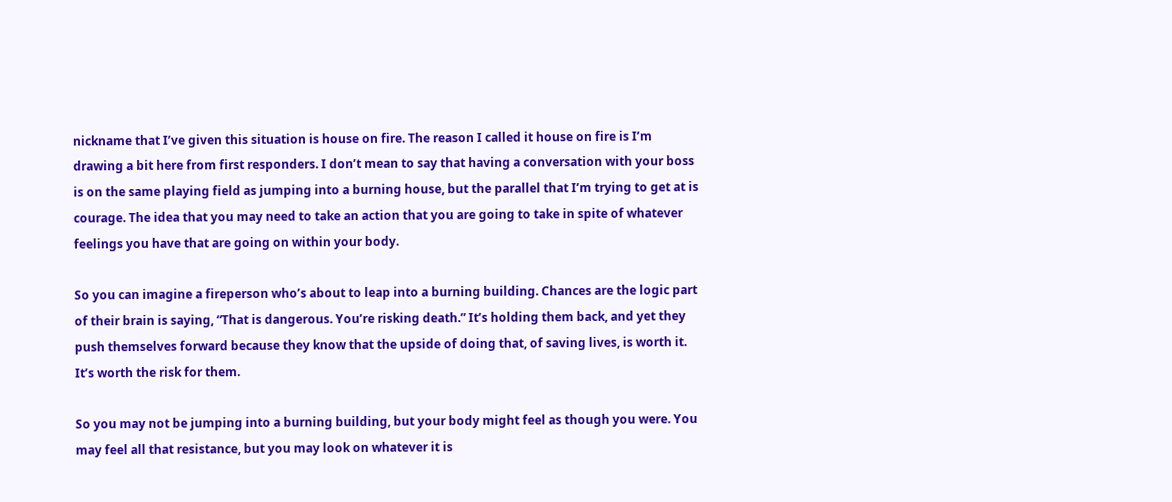nickname that I’ve given this situation is house on fire. The reason I called it house on fire is I’m drawing a bit here from first responders. I don’t mean to say that having a conversation with your boss is on the same playing field as jumping into a burning house, but the parallel that I’m trying to get at is courage. The idea that you may need to take an action that you are going to take in spite of whatever feelings you have that are going on within your body.

So you can imagine a fireperson who’s about to leap into a burning building. Chances are the logic part of their brain is saying, “That is dangerous. You’re risking death.” It’s holding them back, and yet they push themselves forward because they know that the upside of doing that, of saving lives, is worth it. It’s worth the risk for them.

So you may not be jumping into a burning building, but your body might feel as though you were. You may feel all that resistance, but you may look on whatever it is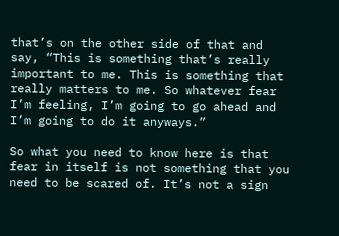that’s on the other side of that and say, “This is something that’s really important to me. This is something that really matters to me. So whatever fear I’m feeling, I’m going to go ahead and I’m going to do it anyways.”

So what you need to know here is that fear in itself is not something that you need to be scared of. It’s not a sign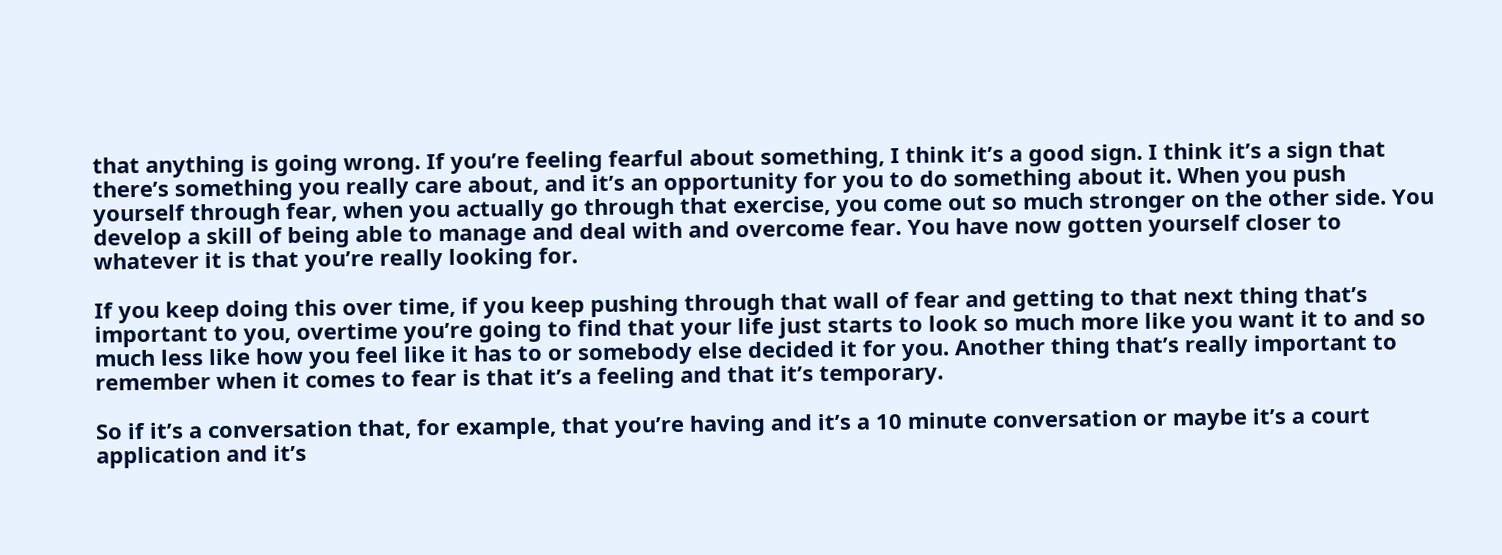that anything is going wrong. If you’re feeling fearful about something, I think it’s a good sign. I think it’s a sign that there’s something you really care about, and it’s an opportunity for you to do something about it. When you push yourself through fear, when you actually go through that exercise, you come out so much stronger on the other side. You develop a skill of being able to manage and deal with and overcome fear. You have now gotten yourself closer to whatever it is that you’re really looking for.

If you keep doing this over time, if you keep pushing through that wall of fear and getting to that next thing that’s important to you, overtime you’re going to find that your life just starts to look so much more like you want it to and so much less like how you feel like it has to or somebody else decided it for you. Another thing that’s really important to remember when it comes to fear is that it’s a feeling and that it’s temporary.

So if it’s a conversation that, for example, that you’re having and it’s a 10 minute conversation or maybe it’s a court application and it’s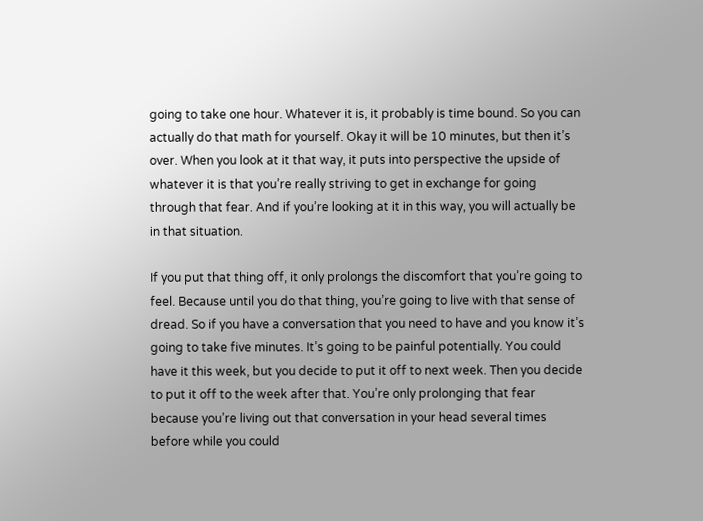going to take one hour. Whatever it is, it probably is time bound. So you can actually do that math for yourself. Okay it will be 10 minutes, but then it’s over. When you look at it that way, it puts into perspective the upside of whatever it is that you’re really striving to get in exchange for going through that fear. And if you’re looking at it in this way, you will actually be in that situation.

If you put that thing off, it only prolongs the discomfort that you’re going to feel. Because until you do that thing, you’re going to live with that sense of dread. So if you have a conversation that you need to have and you know it’s going to take five minutes. It’s going to be painful potentially. You could have it this week, but you decide to put it off to next week. Then you decide to put it off to the week after that. You’re only prolonging that fear because you’re living out that conversation in your head several times before while you could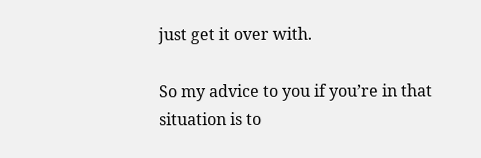just get it over with.

So my advice to you if you’re in that situation is to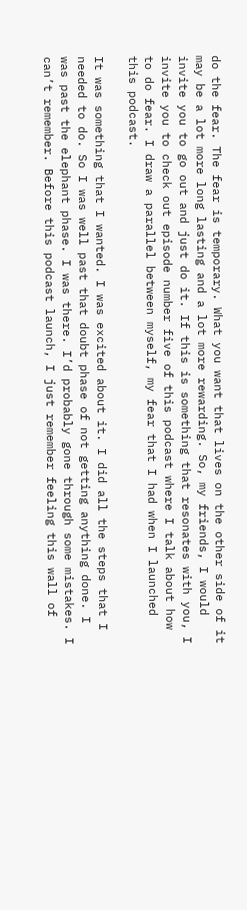do the fear. The fear is temporary. What you want that lives on the other side of it may be a lot more long lasting and a lot more rewarding. So, my friends, I would invite you to go out and just do it. If this is something that resonates with you, I invite you to check out episode number five of this podcast where I talk about how to do fear. I draw a parallel between myself, my fear that I had when I launched this podcast.

It was something that I wanted. I was excited about it. I did all the steps that I needed to do. So I was well past that doubt phase of not getting anything done. I was past the elephant phase. I was there. I’d probably gone through some mistakes. I can’t remember. Before this podcast launch, I just remember feeling this wall of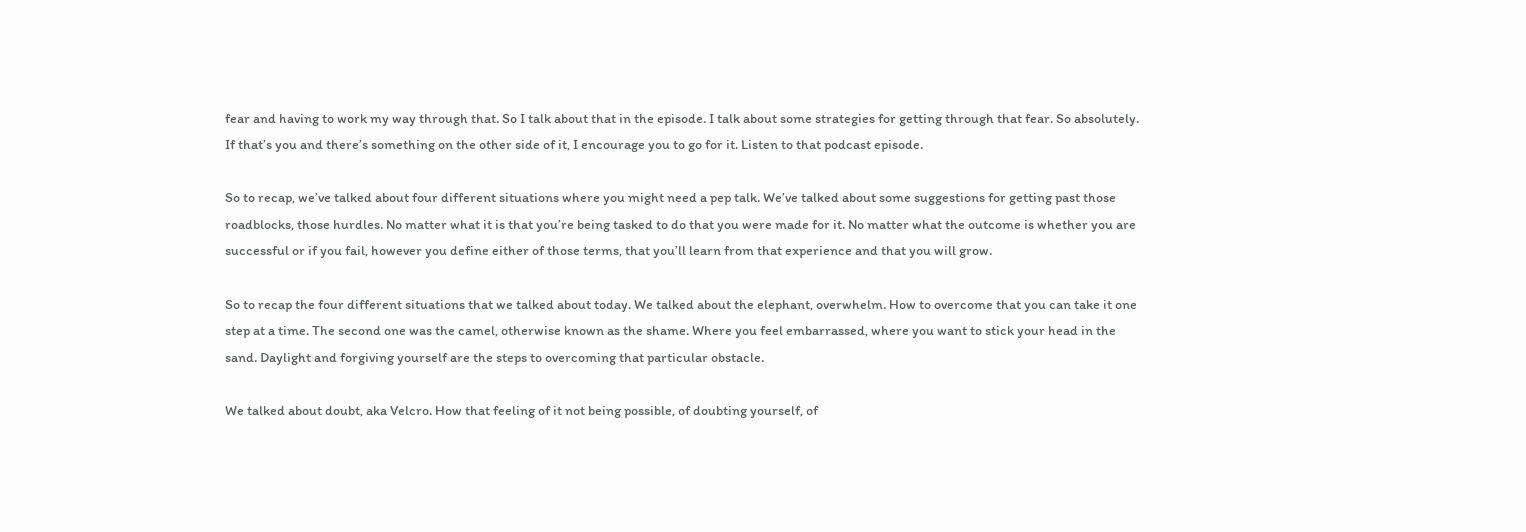fear and having to work my way through that. So I talk about that in the episode. I talk about some strategies for getting through that fear. So absolutely. If that’s you and there’s something on the other side of it, I encourage you to go for it. Listen to that podcast episode.

So to recap, we’ve talked about four different situations where you might need a pep talk. We’ve talked about some suggestions for getting past those roadblocks, those hurdles. No matter what it is that you’re being tasked to do that you were made for it. No matter what the outcome is whether you are successful or if you fail, however you define either of those terms, that you’ll learn from that experience and that you will grow.

So to recap the four different situations that we talked about today. We talked about the elephant, overwhelm. How to overcome that you can take it one step at a time. The second one was the camel, otherwise known as the shame. Where you feel embarrassed, where you want to stick your head in the sand. Daylight and forgiving yourself are the steps to overcoming that particular obstacle.

We talked about doubt, aka Velcro. How that feeling of it not being possible, of doubting yourself, of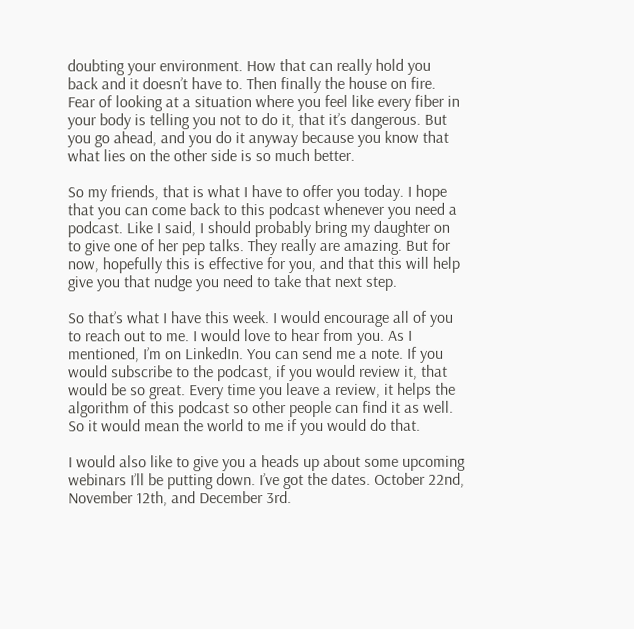doubting your environment. How that can really hold you back and it doesn’t have to. Then finally the house on fire. Fear of looking at a situation where you feel like every fiber in your body is telling you not to do it, that it’s dangerous. But you go ahead, and you do it anyway because you know that what lies on the other side is so much better.

So my friends, that is what I have to offer you today. I hope that you can come back to this podcast whenever you need a podcast. Like I said, I should probably bring my daughter on to give one of her pep talks. They really are amazing. But for now, hopefully this is effective for you, and that this will help give you that nudge you need to take that next step.

So that’s what I have this week. I would encourage all of you to reach out to me. I would love to hear from you. As I mentioned, I’m on LinkedIn. You can send me a note. If you would subscribe to the podcast, if you would review it, that would be so great. Every time you leave a review, it helps the algorithm of this podcast so other people can find it as well. So it would mean the world to me if you would do that.

I would also like to give you a heads up about some upcoming webinars I’ll be putting down. I’ve got the dates. October 22nd, November 12th, and December 3rd.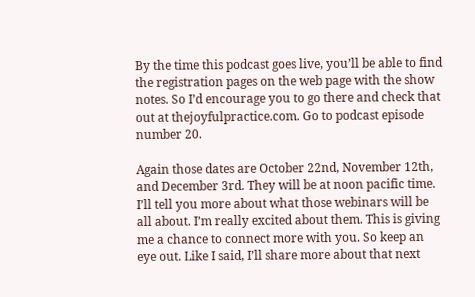By the time this podcast goes live, you’ll be able to find the registration pages on the web page with the show notes. So I’d encourage you to go there and check that out at thejoyfulpractice.com. Go to podcast episode number 20.

Again those dates are October 22nd, November 12th, and December 3rd. They will be at noon pacific time. I’ll tell you more about what those webinars will be all about. I’m really excited about them. This is giving me a chance to connect more with you. So keep an eye out. Like I said, I’ll share more about that next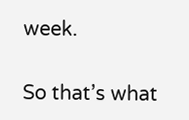week.

So that’s what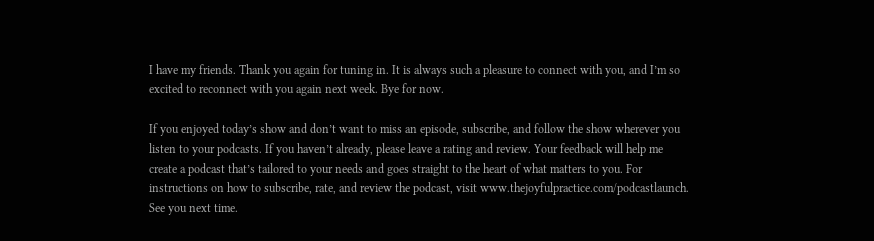I have my friends. Thank you again for tuning in. It is always such a pleasure to connect with you, and I’m so excited to reconnect with you again next week. Bye for now.

If you enjoyed today’s show and don’t want to miss an episode, subscribe, and follow the show wherever you listen to your podcasts. If you haven’t already, please leave a rating and review. Your feedback will help me create a podcast that’s tailored to your needs and goes straight to the heart of what matters to you. For instructions on how to subscribe, rate, and review the podcast, visit www.thejoyfulpractice.com/podcastlaunch. See you next time.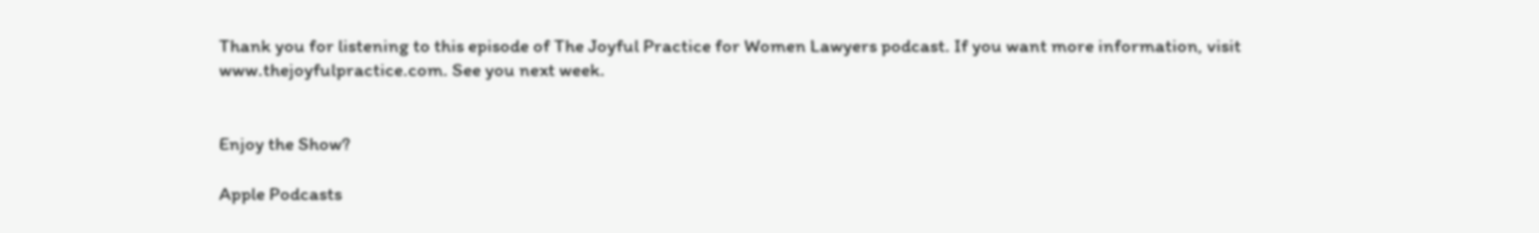Thank you for listening to this episode of The Joyful Practice for Women Lawyers podcast. If you want more information, visit www.thejoyfulpractice.com. See you next week.


Enjoy the Show?

Apple Podcasts